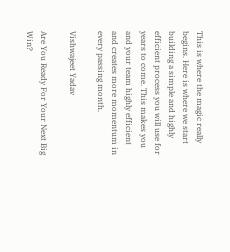This is where the magic really begins. Here is where we start building a simple and highly efficient process you will use for years to come. This makes you and your team highly efficient and creates more momentum in every passing month.

Vishwajeet Yadav

Are You Ready For Your Next Big Win?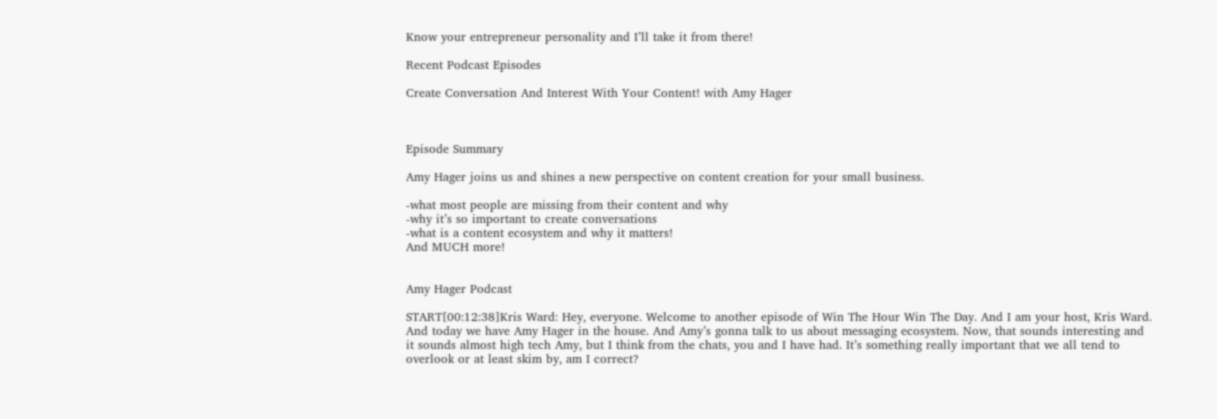Know your entrepreneur personality and I’ll take it from there!

Recent Podcast Episodes

Create Conversation And Interest With Your Content! with Amy Hager



Episode Summary

Amy Hager joins us and shines a new perspective on content creation for your small business.

-what most people are missing from their content and why
-why it’s so important to create conversations
-what is a content ecosystem and why it matters!
And MUCH more!


Amy Hager Podcast

START[00:12:38]Kris Ward: Hey, everyone. Welcome to another episode of Win The Hour Win The Day. And I am your host, Kris Ward. And today we have Amy Hager in the house. And Amy’s gonna talk to us about messaging ecosystem. Now, that sounds interesting and it sounds almost high tech Amy, but I think from the chats, you and I have had. It’s something really important that we all tend to overlook or at least skim by, am I correct?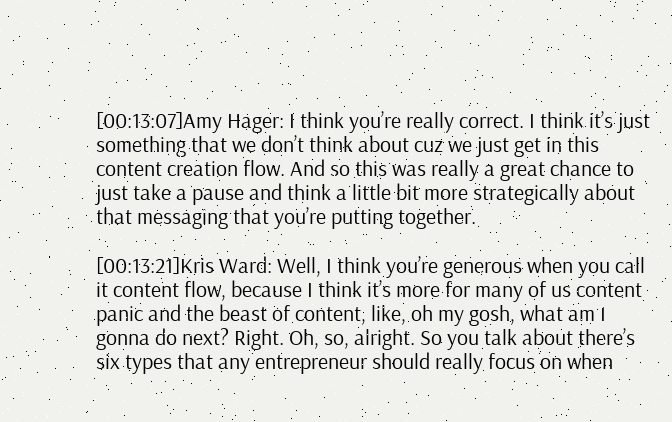[00:13:07]Amy Hager: I think you’re really correct. I think it’s just something that we don’t think about cuz we just get in this content creation flow. And so this was really a great chance to just take a pause and think a little bit more strategically about that messaging that you’re putting together.

[00:13:21]Kris Ward: Well, I think you’re generous when you call it content flow, because I think it’s more for many of us content panic and the beast of content, like, oh my gosh, what am I gonna do next? Right. Oh, so, alright. So you talk about there’s six types that any entrepreneur should really focus on when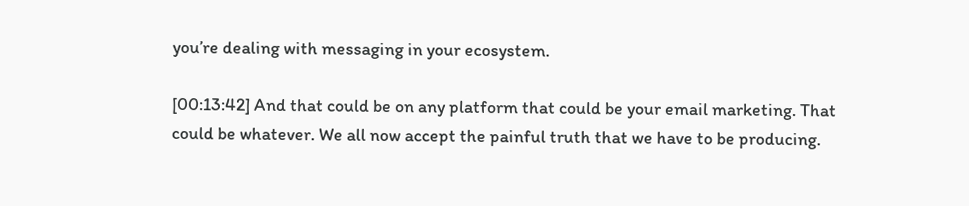you’re dealing with messaging in your ecosystem.

[00:13:42] And that could be on any platform that could be your email marketing. That could be whatever. We all now accept the painful truth that we have to be producing.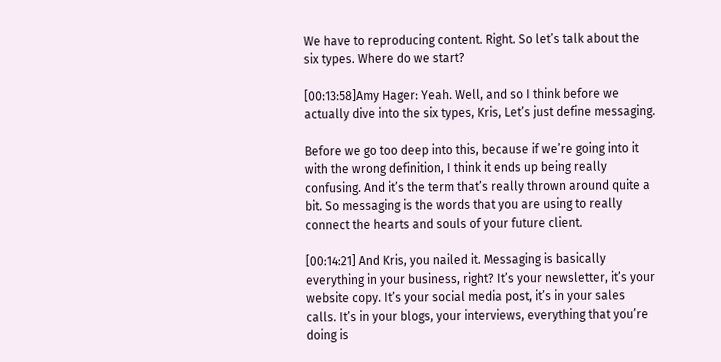We have to reproducing content. Right. So let’s talk about the six types. Where do we start?

[00:13:58]Amy Hager: Yeah. Well, and so I think before we actually dive into the six types, Kris, Let’s just define messaging.

Before we go too deep into this, because if we’re going into it with the wrong definition, I think it ends up being really confusing. And it’s the term that’s really thrown around quite a bit. So messaging is the words that you are using to really connect the hearts and souls of your future client.

[00:14:21] And Kris, you nailed it. Messaging is basically everything in your business, right? It’s your newsletter, it’s your website copy. It’s your social media post, it’s in your sales calls. It’s in your blogs, your interviews, everything that you’re doing is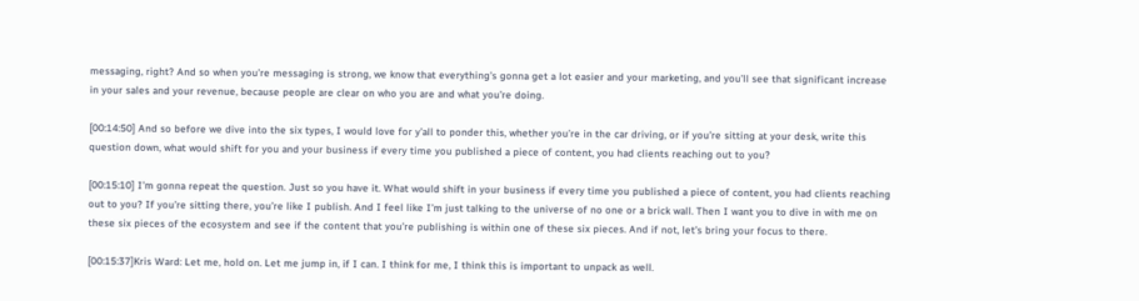messaging, right? And so when you’re messaging is strong, we know that everything’s gonna get a lot easier and your marketing, and you’ll see that significant increase in your sales and your revenue, because people are clear on who you are and what you’re doing.

[00:14:50] And so before we dive into the six types, I would love for y’all to ponder this, whether you’re in the car driving, or if you’re sitting at your desk, write this question down, what would shift for you and your business if every time you published a piece of content, you had clients reaching out to you?

[00:15:10] I’m gonna repeat the question. Just so you have it. What would shift in your business if every time you published a piece of content, you had clients reaching out to you? If you’re sitting there, you’re like I publish. And I feel like I’m just talking to the universe of no one or a brick wall. Then I want you to dive in with me on these six pieces of the ecosystem and see if the content that you’re publishing is within one of these six pieces. And if not, let’s bring your focus to there.

[00:15:37]Kris Ward: Let me, hold on. Let me jump in, if I can. I think for me, I think this is important to unpack as well.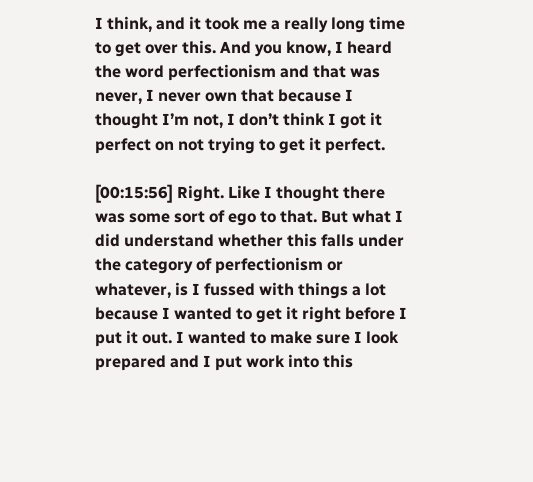I think, and it took me a really long time to get over this. And you know, I heard the word perfectionism and that was never, I never own that because I thought I’m not, I don’t think I got it perfect on not trying to get it perfect.

[00:15:56] Right. Like I thought there was some sort of ego to that. But what I did understand whether this falls under the category of perfectionism or whatever, is I fussed with things a lot because I wanted to get it right before I put it out. I wanted to make sure I look prepared and I put work into this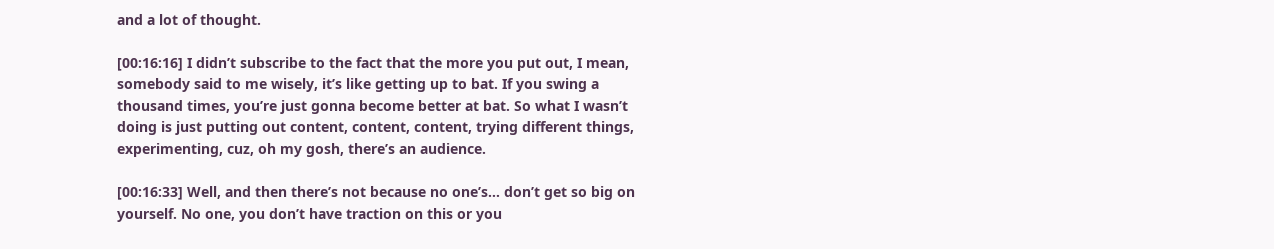and a lot of thought.

[00:16:16] I didn’t subscribe to the fact that the more you put out, I mean, somebody said to me wisely, it’s like getting up to bat. If you swing a thousand times, you’re just gonna become better at bat. So what I wasn’t doing is just putting out content, content, content, trying different things, experimenting, cuz, oh my gosh, there’s an audience.

[00:16:33] Well, and then there’s not because no one’s… don’t get so big on yourself. No one, you don’t have traction on this or you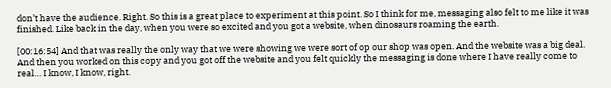don’t have the audience. Right. So this is a great place to experiment at this point. So I think for me, messaging also felt to me like it was finished. Like back in the day, when you were so excited and you got a website, when dinosaurs roaming the earth.

[00:16:54] And that was really the only way that we were showing we were sort of op our shop was open. And the website was a big deal. And then you worked on this copy and you got off the website and you felt quickly the messaging is done where I have really come to real… I know, I know, right.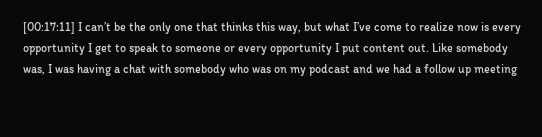[00:17:11] I can’t be the only one that thinks this way, but what I’ve come to realize now is every opportunity I get to speak to someone or every opportunity I put content out. Like somebody was, I was having a chat with somebody who was on my podcast and we had a follow up meeting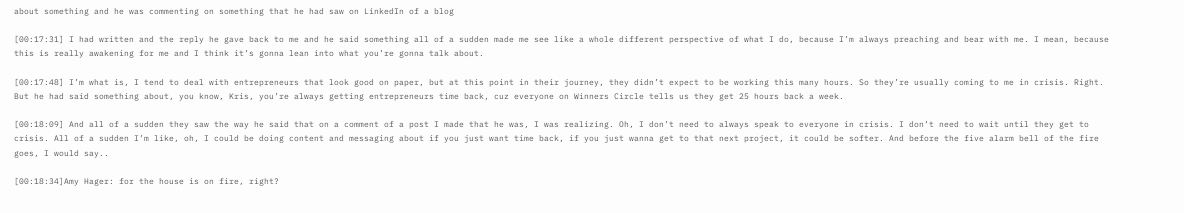about something and he was commenting on something that he had saw on LinkedIn of a blog

[00:17:31] I had written and the reply he gave back to me and he said something all of a sudden made me see like a whole different perspective of what I do, because I’m always preaching and bear with me. I mean, because this is really awakening for me and I think it’s gonna lean into what you’re gonna talk about.

[00:17:48] I’m what is, I tend to deal with entrepreneurs that look good on paper, but at this point in their journey, they didn’t expect to be working this many hours. So they’re usually coming to me in crisis. Right. But he had said something about, you know, Kris, you’re always getting entrepreneurs time back, cuz everyone on Winners Circle tells us they get 25 hours back a week.

[00:18:09] And all of a sudden they saw the way he said that on a comment of a post I made that he was, I was realizing. Oh, I don’t need to always speak to everyone in crisis. I don’t need to wait until they get to crisis. All of a sudden I’m like, oh, I could be doing content and messaging about if you just want time back, if you just wanna get to that next project, it could be softer. And before the five alarm bell of the fire goes, I would say..

[00:18:34]Amy Hager: for the house is on fire, right?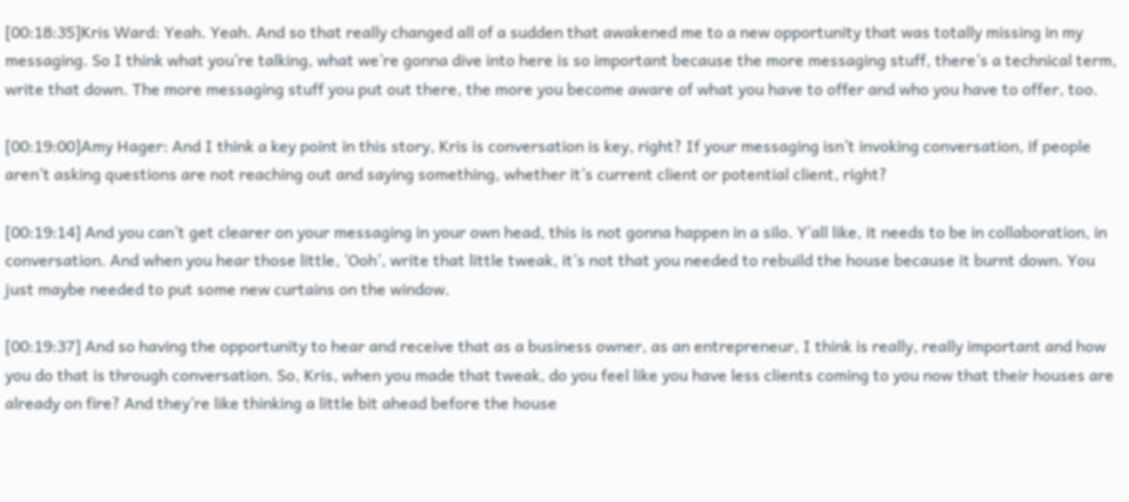[00:18:35]Kris Ward: Yeah. Yeah. And so that really changed all of a sudden that awakened me to a new opportunity that was totally missing in my messaging. So I think what you’re talking, what we’re gonna dive into here is so important because the more messaging stuff, there’s a technical term, write that down. The more messaging stuff you put out there, the more you become aware of what you have to offer and who you have to offer, too.

[00:19:00]Amy Hager: And I think a key point in this story, Kris is conversation is key, right? If your messaging isn’t invoking conversation, if people aren’t asking questions are not reaching out and saying something, whether it’s current client or potential client, right?

[00:19:14] And you can’t get clearer on your messaging in your own head, this is not gonna happen in a silo. Y’all like, it needs to be in collaboration, in conversation. And when you hear those little, ‘Ooh’, write that little tweak, it’s not that you needed to rebuild the house because it burnt down. You just maybe needed to put some new curtains on the window.

[00:19:37] And so having the opportunity to hear and receive that as a business owner, as an entrepreneur, I think is really, really important and how you do that is through conversation. So, Kris, when you made that tweak, do you feel like you have less clients coming to you now that their houses are already on fire? And they’re like thinking a little bit ahead before the house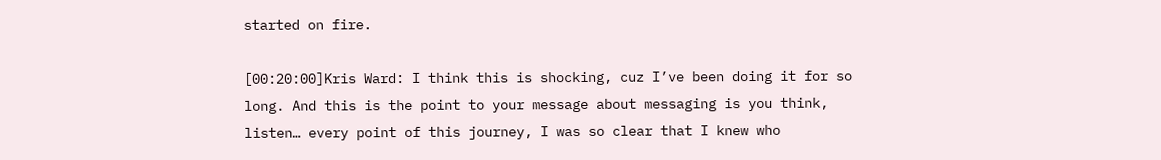started on fire.

[00:20:00]Kris Ward: I think this is shocking, cuz I’ve been doing it for so long. And this is the point to your message about messaging is you think, listen… every point of this journey, I was so clear that I knew who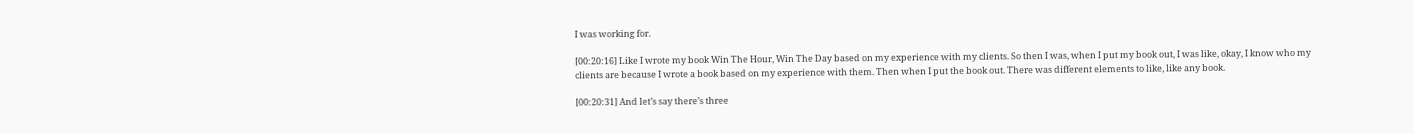I was working for.

[00:20:16] Like I wrote my book Win The Hour, Win The Day based on my experience with my clients. So then I was, when I put my book out, I was like, okay, I know who my clients are because I wrote a book based on my experience with them. Then when I put the book out. There was different elements to like, like any book.

[00:20:31] And let’s say there’s three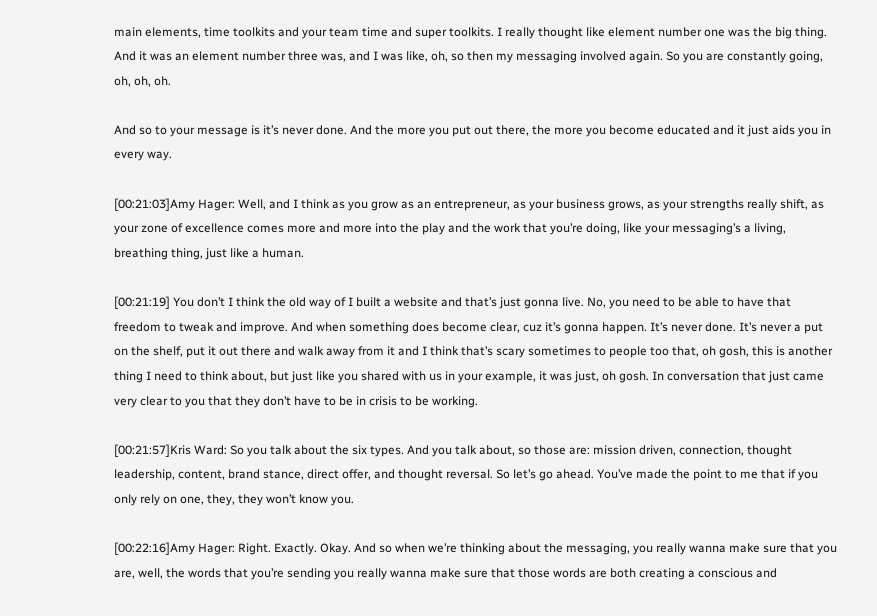main elements, time toolkits and your team time and super toolkits. I really thought like element number one was the big thing. And it was an element number three was, and I was like, oh, so then my messaging involved again. So you are constantly going, oh, oh, oh.

And so to your message is it’s never done. And the more you put out there, the more you become educated and it just aids you in every way.

[00:21:03]Amy Hager: Well, and I think as you grow as an entrepreneur, as your business grows, as your strengths really shift, as your zone of excellence comes more and more into the play and the work that you’re doing, like your messaging’s a living, breathing thing, just like a human.

[00:21:19] You don’t I think the old way of I built a website and that’s just gonna live. No, you need to be able to have that freedom to tweak and improve. And when something does become clear, cuz it’s gonna happen. It’s never done. It’s never a put on the shelf, put it out there and walk away from it and I think that’s scary sometimes to people too that, oh gosh, this is another thing I need to think about, but just like you shared with us in your example, it was just, oh gosh. In conversation that just came very clear to you that they don’t have to be in crisis to be working.

[00:21:57]Kris Ward: So you talk about the six types. And you talk about, so those are: mission driven, connection, thought leadership, content, brand stance, direct offer, and thought reversal. So let’s go ahead. You’ve made the point to me that if you only rely on one, they, they won’t know you.

[00:22:16]Amy Hager: Right. Exactly. Okay. And so when we’re thinking about the messaging, you really wanna make sure that you are, well, the words that you’re sending you really wanna make sure that those words are both creating a conscious and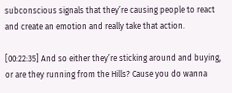subconscious signals that they’re causing people to react and create an emotion and really take that action.

[00:22:35] And so either they’re sticking around and buying, or are they running from the Hills? Cause you do wanna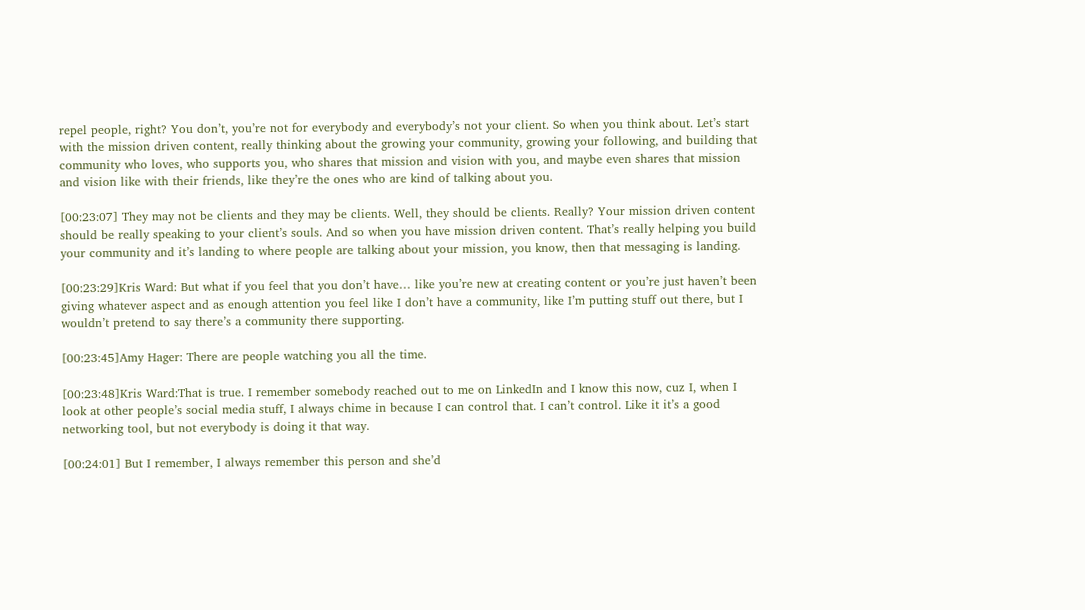repel people, right? You don’t, you’re not for everybody and everybody’s not your client. So when you think about. Let’s start with the mission driven content, really thinking about the growing your community, growing your following, and building that community who loves, who supports you, who shares that mission and vision with you, and maybe even shares that mission and vision like with their friends, like they’re the ones who are kind of talking about you.

[00:23:07] They may not be clients and they may be clients. Well, they should be clients. Really? Your mission driven content should be really speaking to your client’s souls. And so when you have mission driven content. That’s really helping you build your community and it’s landing to where people are talking about your mission, you know, then that messaging is landing.

[00:23:29]Kris Ward: But what if you feel that you don’t have… like you’re new at creating content or you’re just haven’t been giving whatever aspect and as enough attention you feel like I don’t have a community, like I’m putting stuff out there, but I wouldn’t pretend to say there’s a community there supporting.

[00:23:45]Amy Hager: There are people watching you all the time.

[00:23:48]Kris Ward:That is true. I remember somebody reached out to me on LinkedIn and I know this now, cuz I, when I look at other people’s social media stuff, I always chime in because I can control that. I can’t control. Like it it’s a good networking tool, but not everybody is doing it that way.

[00:24:01] But I remember, I always remember this person and she’d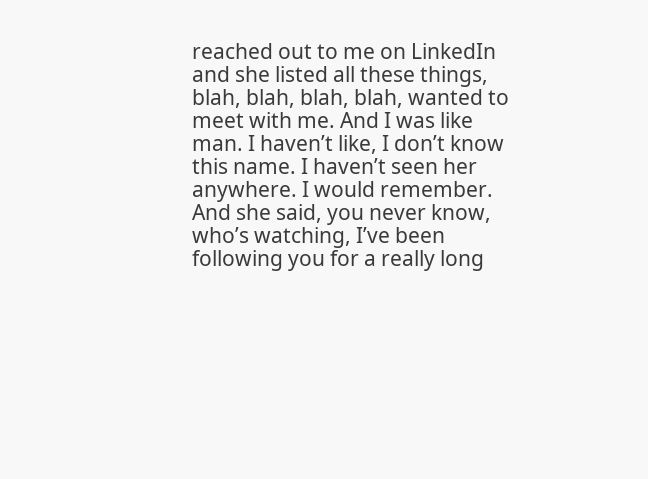reached out to me on LinkedIn and she listed all these things, blah, blah, blah, blah, wanted to meet with me. And I was like man. I haven’t like, I don’t know this name. I haven’t seen her anywhere. I would remember. And she said, you never know, who’s watching, I’ve been following you for a really long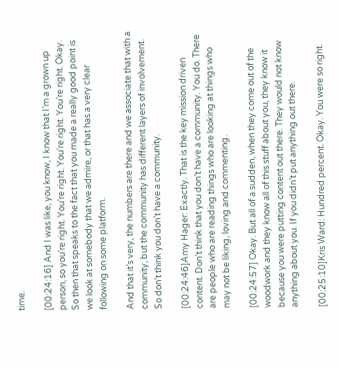time.

[00:24:16] And I was like, you know, I know that I’m a grown up person, so you’re right. You’re right. You’re right. You’re right. Okay. So then that speaks to the fact that you made a really good point is we look at somebody that we admire, or that has a very clear following on some platform.

And that it’s very, the numbers are there and we associate that with a community, but the community has different layers of involvement. So don’t think you don’t have a community.

[00:24:46]Amy Hager: Exactly. That is the key mission driven content. Don’t think that you don’t have a community. You do. There are people who are reading things who are looking at things who may not be liking, loving and commenting.

[00:24:57] Okay. But all of a sudden, when they come out of the woodwork and they know all of this stuff about you, they know it because you were putting content out there. They would not know anything about you. If you didn’t put anything out there.

[00:25:10]Kris Ward: Hundred percent. Okay. You were so right.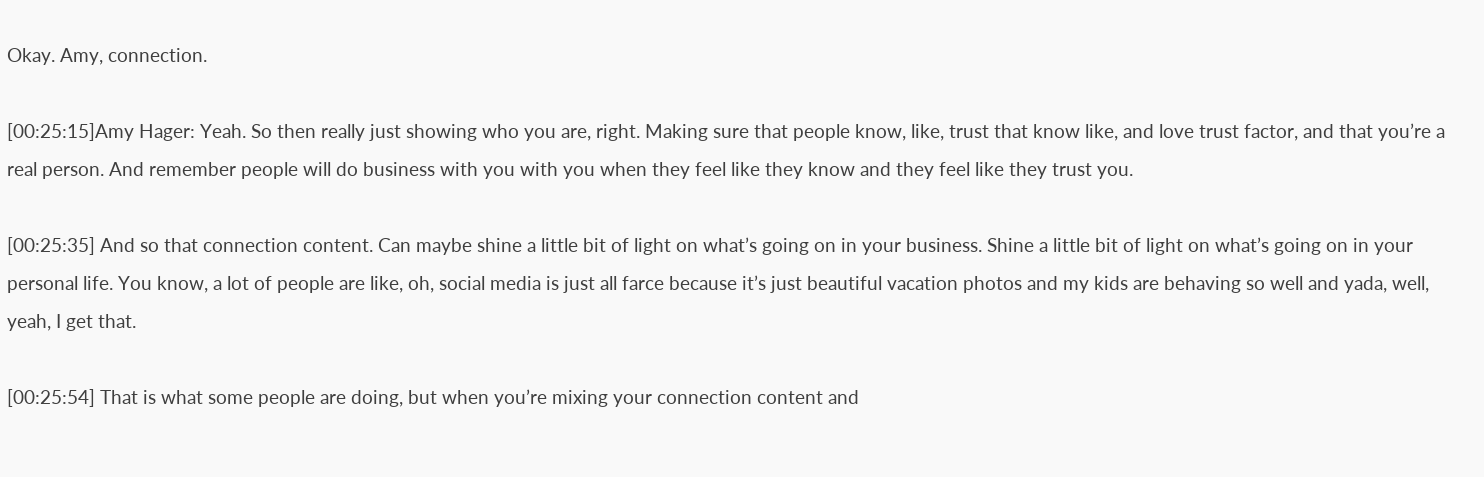Okay. Amy, connection.

[00:25:15]Amy Hager: Yeah. So then really just showing who you are, right. Making sure that people know, like, trust that know like, and love trust factor, and that you’re a real person. And remember people will do business with you with you when they feel like they know and they feel like they trust you.

[00:25:35] And so that connection content. Can maybe shine a little bit of light on what’s going on in your business. Shine a little bit of light on what’s going on in your personal life. You know, a lot of people are like, oh, social media is just all farce because it’s just beautiful vacation photos and my kids are behaving so well and yada, well, yeah, I get that.

[00:25:54] That is what some people are doing, but when you’re mixing your connection content and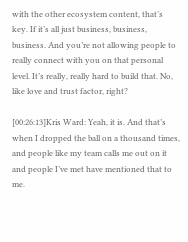with the other ecosystem content, that’s key. If it’s all just business, business, business. And you’re not allowing people to really connect with you on that personal level. It’s really, really hard to build that. No, like love and trust factor, right?

[00:26:13]Kris Ward: Yeah, it is. And that’s when I dropped the ball on a thousand times, and people like my team calls me out on it and people I’ve met have mentioned that to me.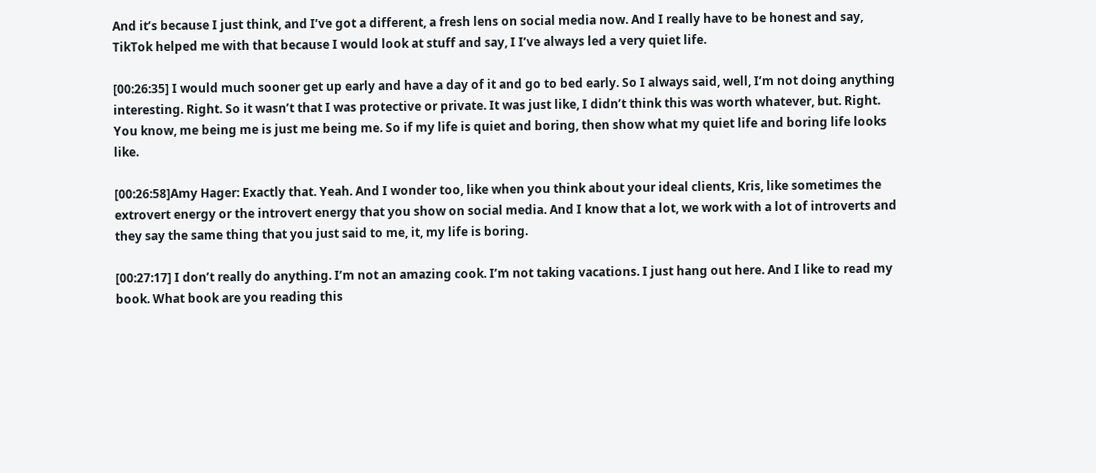And it’s because I just think, and I’ve got a different, a fresh lens on social media now. And I really have to be honest and say, TikTok helped me with that because I would look at stuff and say, I I’ve always led a very quiet life.

[00:26:35] I would much sooner get up early and have a day of it and go to bed early. So I always said, well, I’m not doing anything interesting. Right. So it wasn’t that I was protective or private. It was just like, I didn’t think this was worth whatever, but. Right. You know, me being me is just me being me. So if my life is quiet and boring, then show what my quiet life and boring life looks like.

[00:26:58]Amy Hager: Exactly that. Yeah. And I wonder too, like when you think about your ideal clients, Kris, like sometimes the extrovert energy or the introvert energy that you show on social media. And I know that a lot, we work with a lot of introverts and they say the same thing that you just said to me, it, my life is boring.

[00:27:17] I don’t really do anything. I’m not an amazing cook. I’m not taking vacations. I just hang out here. And I like to read my book. What book are you reading this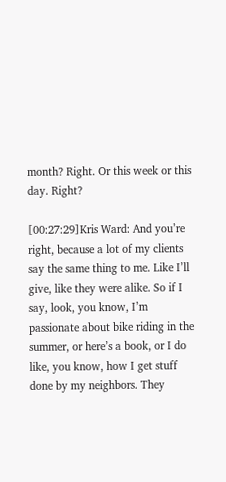month? Right. Or this week or this day. Right?

[00:27:29]Kris Ward: And you’re right, because a lot of my clients say the same thing to me. Like I’ll give, like they were alike. So if I say, look, you know, I’m passionate about bike riding in the summer, or here’s a book, or I do like, you know, how I get stuff done by my neighbors. They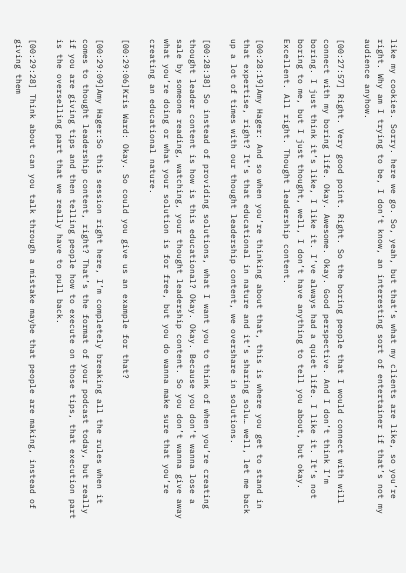like my cookies. Sorry. here we go. So, yeah, but that’s what my clients are like, so you’re right. Why am I trying to be, I don’t know, an interesting sort of entertainer if that’s not my audience anyhow.

[00:27:57] Right. Very good point. Right. So the boring people that I would connect with will connect with my boring life. Okay. Awesome. Okay. Good perspective. And I don’t think I’m boring. I just think it’s like, I like it. I’ve always had a quiet life. I like it. It’s not boring to me, but I just thought, well, I don’t have anything to tell you about, but okay. Excellent. All right. Thought leadership content.

[00:28:19]Amy Hager: And so when you’re thinking about that, this is where you get to stand in that expertise, right? It’s that educational in nature and it’s sharing solu… well, let me back up a lot of times with our thought leadership content, we overshare in solutions.

[00:28:38] So instead of providing solutions, what I want you to think of when you’re creating thought leader content is how is this educational? Okay. Okay. Because you don’t wanna lose a sale by someone reading, watching, your thought leadership content. So you don’t wanna give away what you’re doing or what your solution is for free, but you do wanna make sure that you’re creating an educational nature.

[00:29:06]Kris Ward: Okay. So could you give us an example for that?

[00:29:09]Amy Hager:So this session right here, I’m completely breaking all the rules when it comes to thought leadership content, right? That’s the format of your podcast today, but really if you are giving tips and then telling people how to execute on those tips, that execution part is the overselling part that we really have to pull back.

[00:29:28] Think about can you talk through a mistake maybe that people are making, instead of giving them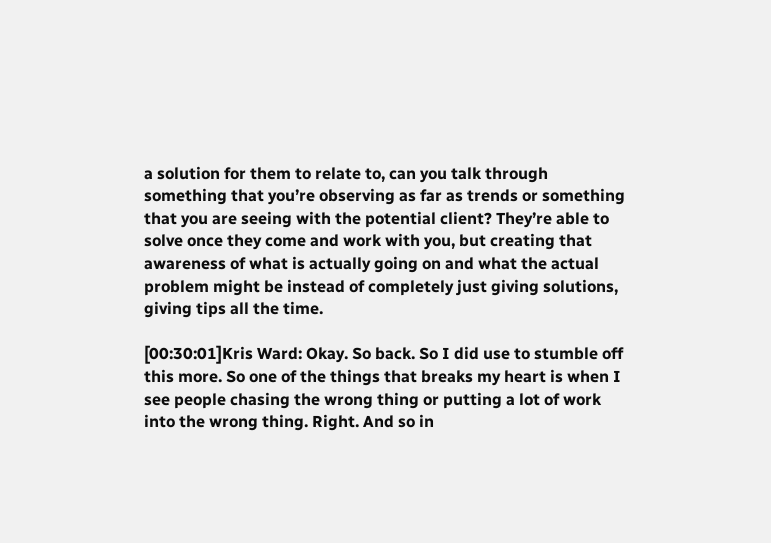a solution for them to relate to, can you talk through something that you’re observing as far as trends or something that you are seeing with the potential client? They’re able to solve once they come and work with you, but creating that awareness of what is actually going on and what the actual problem might be instead of completely just giving solutions, giving tips all the time.

[00:30:01]Kris Ward: Okay. So back. So I did use to stumble off this more. So one of the things that breaks my heart is when I see people chasing the wrong thing or putting a lot of work into the wrong thing. Right. And so in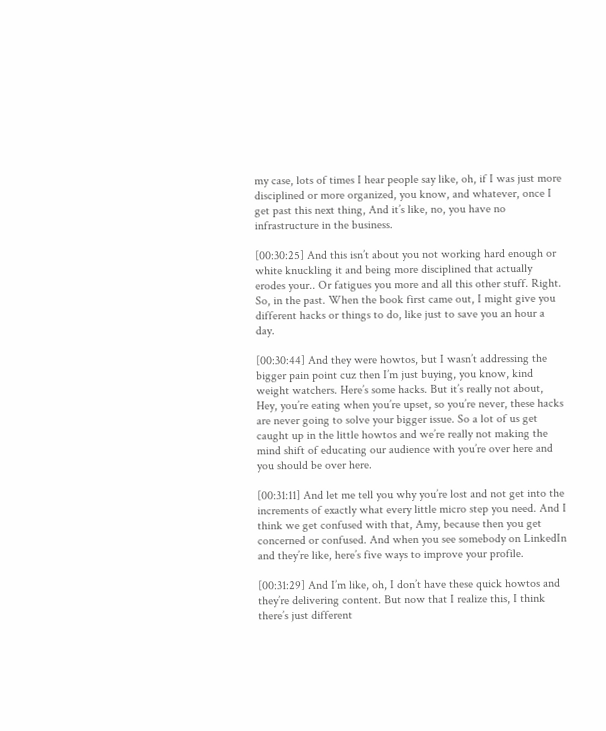my case, lots of times I hear people say like, oh, if I was just more disciplined or more organized, you know, and whatever, once I get past this next thing, And it’s like, no, you have no infrastructure in the business.

[00:30:25] And this isn’t about you not working hard enough or white knuckling it and being more disciplined that actually erodes your.. Or fatigues you more and all this other stuff. Right. So, in the past. When the book first came out, I might give you different hacks or things to do, like just to save you an hour a day.

[00:30:44] And they were howtos, but I wasn’t addressing the bigger pain point cuz then I’m just buying, you know, kind weight watchers. Here’s some hacks. But it’s really not about, Hey, you’re eating when you’re upset, so you’re never, these hacks are never going to solve your bigger issue. So a lot of us get caught up in the little howtos and we’re really not making the mind shift of educating our audience with you’re over here and you should be over here.

[00:31:11] And let me tell you why you’re lost and not get into the increments of exactly what every little micro step you need. And I think we get confused with that, Amy, because then you get concerned or confused. And when you see somebody on LinkedIn and they’re like, here’s five ways to improve your profile.

[00:31:29] And I’m like, oh, I don’t have these quick howtos and they’re delivering content. But now that I realize this, I think there’s just different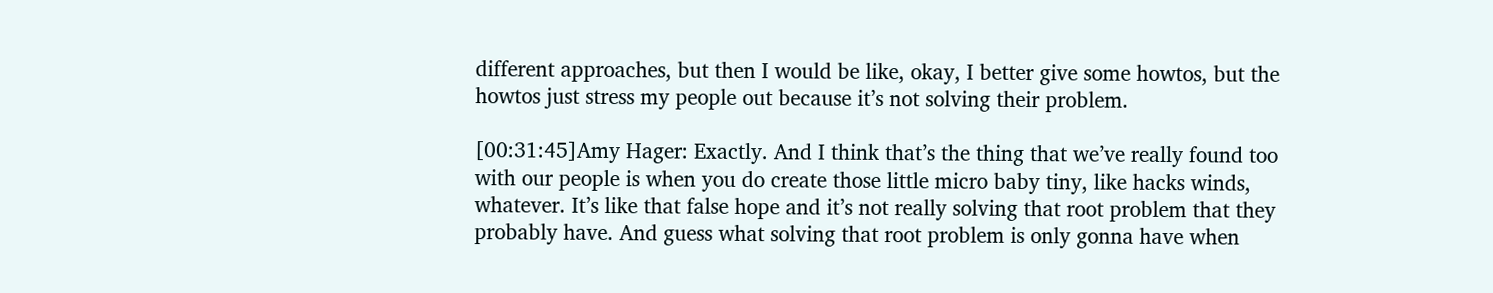different approaches, but then I would be like, okay, I better give some howtos, but the howtos just stress my people out because it’s not solving their problem.

[00:31:45]Amy Hager: Exactly. And I think that’s the thing that we’ve really found too with our people is when you do create those little micro baby tiny, like hacks winds, whatever. It’s like that false hope and it’s not really solving that root problem that they probably have. And guess what solving that root problem is only gonna have when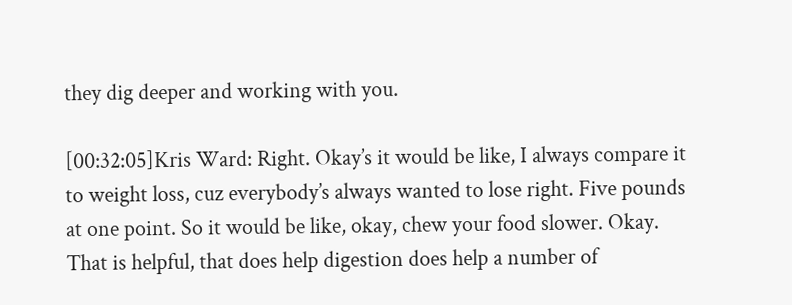they dig deeper and working with you.

[00:32:05]Kris Ward: Right. Okay’s it would be like, I always compare it to weight loss, cuz everybody’s always wanted to lose right. Five pounds at one point. So it would be like, okay, chew your food slower. Okay. That is helpful, that does help digestion does help a number of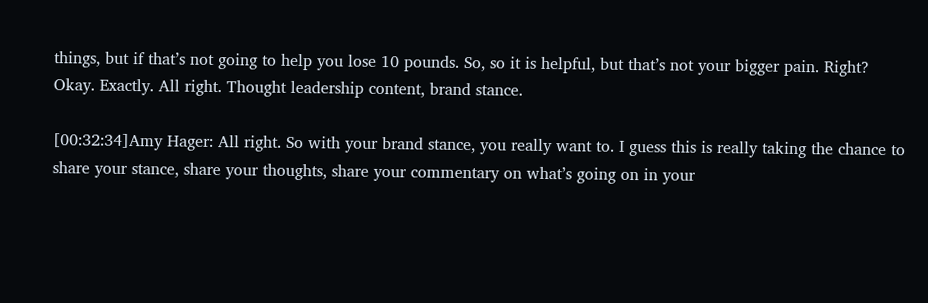things, but if that’s not going to help you lose 10 pounds. So, so it is helpful, but that’s not your bigger pain. Right? Okay. Exactly. All right. Thought leadership content, brand stance.

[00:32:34]Amy Hager: All right. So with your brand stance, you really want to. I guess this is really taking the chance to share your stance, share your thoughts, share your commentary on what’s going on in your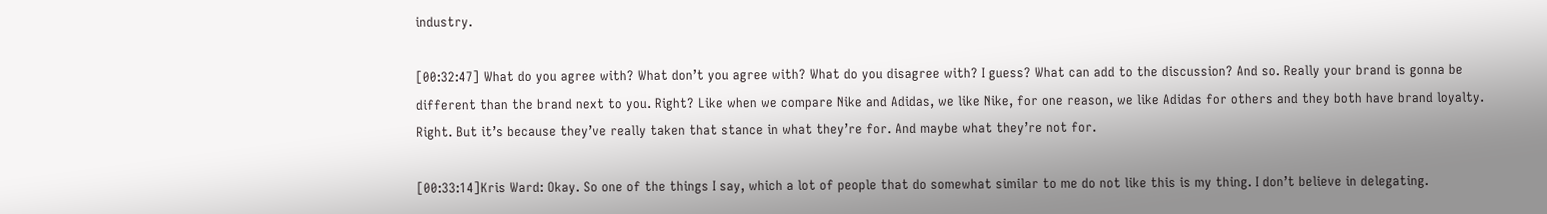industry.

[00:32:47] What do you agree with? What don’t you agree with? What do you disagree with? I guess? What can add to the discussion? And so. Really your brand is gonna be different than the brand next to you. Right? Like when we compare Nike and Adidas, we like Nike, for one reason, we like Adidas for others and they both have brand loyalty. Right. But it’s because they’ve really taken that stance in what they’re for. And maybe what they’re not for.

[00:33:14]Kris Ward: Okay. So one of the things I say, which a lot of people that do somewhat similar to me do not like this is my thing. I don’t believe in delegating.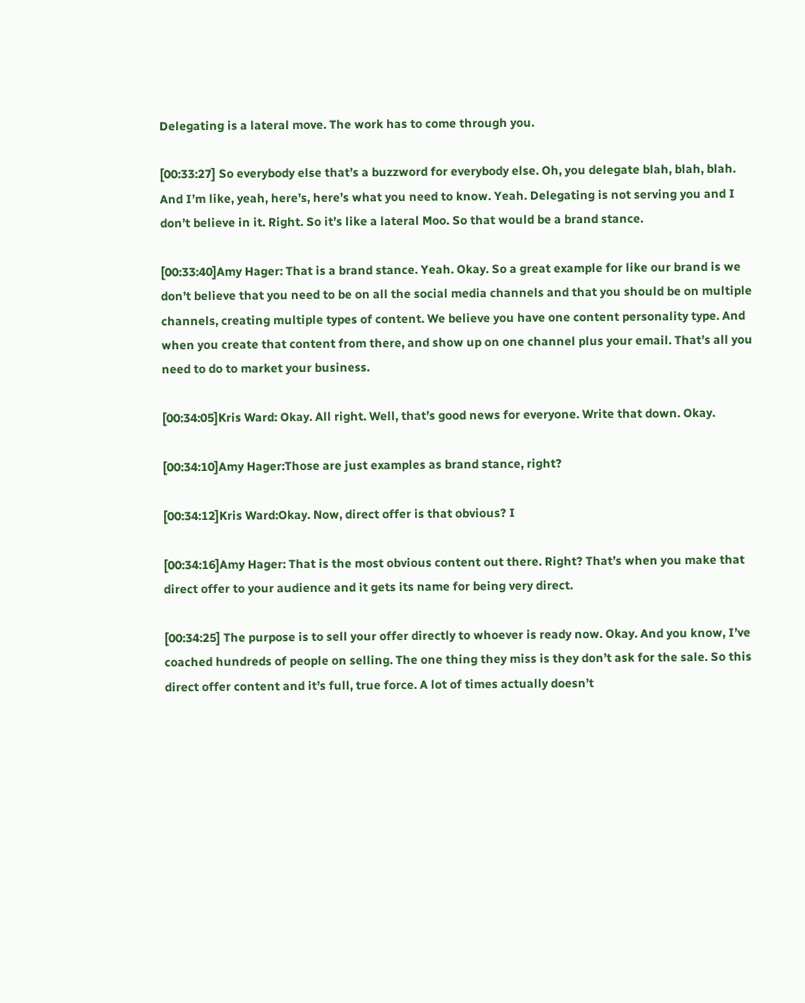Delegating is a lateral move. The work has to come through you.

[00:33:27] So everybody else that’s a buzzword for everybody else. Oh, you delegate blah, blah, blah. And I’m like, yeah, here’s, here’s what you need to know. Yeah. Delegating is not serving you and I don’t believe in it. Right. So it’s like a lateral Moo. So that would be a brand stance.

[00:33:40]Amy Hager: That is a brand stance. Yeah. Okay. So a great example for like our brand is we don’t believe that you need to be on all the social media channels and that you should be on multiple channels, creating multiple types of content. We believe you have one content personality type. And when you create that content from there, and show up on one channel plus your email. That’s all you need to do to market your business.

[00:34:05]Kris Ward: Okay. All right. Well, that’s good news for everyone. Write that down. Okay.

[00:34:10]Amy Hager:Those are just examples as brand stance, right?

[00:34:12]Kris Ward:Okay. Now, direct offer is that obvious? I

[00:34:16]Amy Hager: That is the most obvious content out there. Right? That’s when you make that direct offer to your audience and it gets its name for being very direct.

[00:34:25] The purpose is to sell your offer directly to whoever is ready now. Okay. And you know, I’ve coached hundreds of people on selling. The one thing they miss is they don’t ask for the sale. So this direct offer content and it’s full, true force. A lot of times actually doesn’t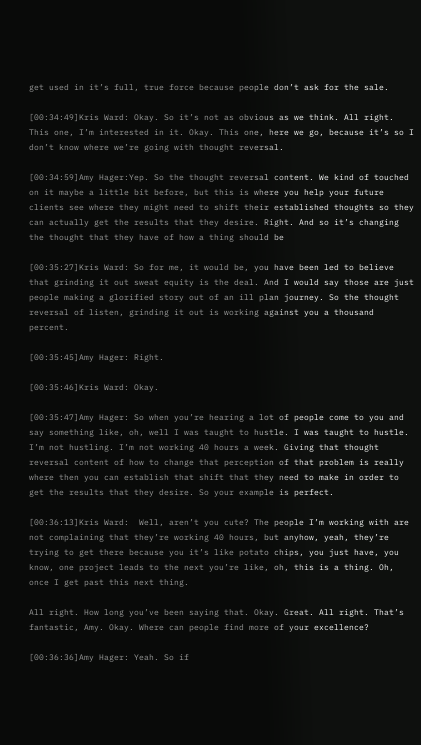get used in it’s full, true force because people don’t ask for the sale.

[00:34:49]Kris Ward: Okay. So it’s not as obvious as we think. All right. This one, I’m interested in it. Okay. This one, here we go, because it’s so I don’t know where we’re going with thought reversal.

[00:34:59]Amy Hager:Yep. So the thought reversal content. We kind of touched on it maybe a little bit before, but this is where you help your future clients see where they might need to shift their established thoughts so they can actually get the results that they desire. Right. And so it’s changing the thought that they have of how a thing should be

[00:35:27]Kris Ward: So for me, it would be, you have been led to believe that grinding it out sweat equity is the deal. And I would say those are just people making a glorified story out of an ill plan journey. So the thought reversal of listen, grinding it out is working against you a thousand percent.

[00:35:45]Amy Hager: Right.

[00:35:46]Kris Ward: Okay.

[00:35:47]Amy Hager: So when you’re hearing a lot of people come to you and say something like, oh, well I was taught to hustle. I was taught to hustle. I’m not hustling. I’m not working 40 hours a week. Giving that thought reversal content of how to change that perception of that problem is really where then you can establish that shift that they need to make in order to get the results that they desire. So your example is perfect.

[00:36:13]Kris Ward:  Well, aren’t you cute? The people I’m working with are not complaining that they’re working 40 hours, but anyhow, yeah, they’re trying to get there because you it’s like potato chips, you just have, you know, one project leads to the next you’re like, oh, this is a thing. Oh, once I get past this next thing.

All right. How long you’ve been saying that. Okay. Great. All right. That’s fantastic, Amy. Okay. Where can people find more of your excellence?

[00:36:36]Amy Hager: Yeah. So if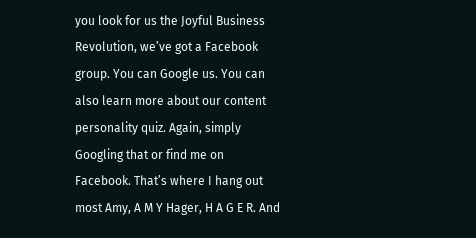you look for us the Joyful Business Revolution, we’ve got a Facebook group. You can Google us. You can also learn more about our content personality quiz. Again, simply Googling that or find me on Facebook. That’s where I hang out most Amy, A M Y Hager, H A G E R. And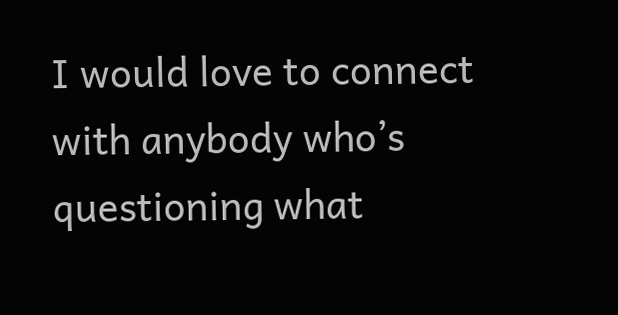I would love to connect with anybody who’s questioning what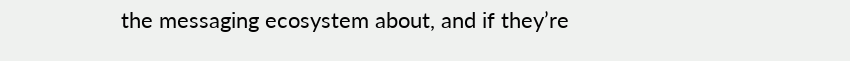the messaging ecosystem about, and if they’re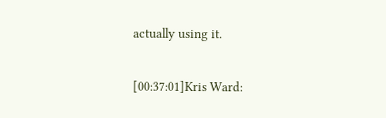actually using it.

[00:37:01]Kris Ward: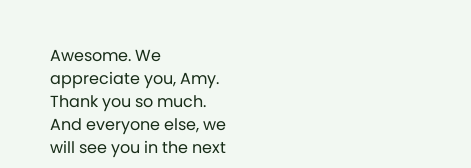Awesome. We appreciate you, Amy. Thank you so much. And everyone else, we will see you in the next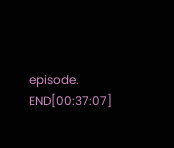episode. END[00:37:07]